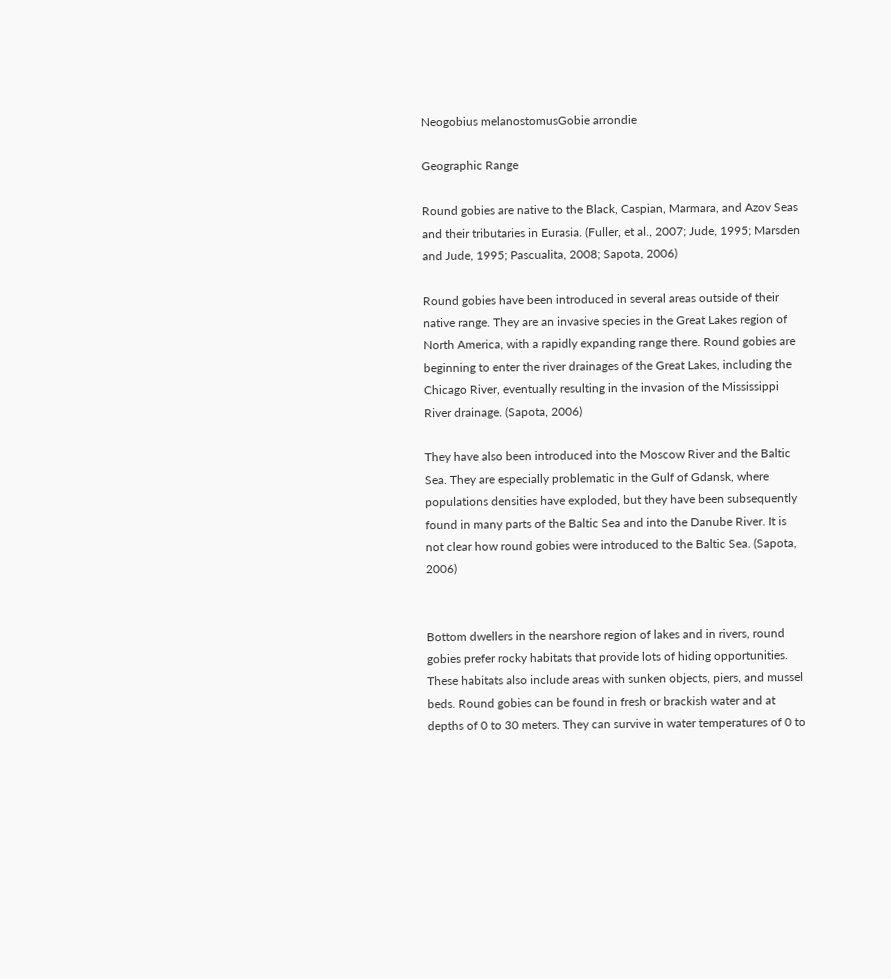Neogobius melanostomusGobie arrondie

Geographic Range

Round gobies are native to the Black, Caspian, Marmara, and Azov Seas and their tributaries in Eurasia. (Fuller, et al., 2007; Jude, 1995; Marsden and Jude, 1995; Pascualita, 2008; Sapota, 2006)

Round gobies have been introduced in several areas outside of their native range. They are an invasive species in the Great Lakes region of North America, with a rapidly expanding range there. Round gobies are beginning to enter the river drainages of the Great Lakes, including the Chicago River, eventually resulting in the invasion of the Mississippi River drainage. (Sapota, 2006)

They have also been introduced into the Moscow River and the Baltic Sea. They are especially problematic in the Gulf of Gdansk, where populations densities have exploded, but they have been subsequently found in many parts of the Baltic Sea and into the Danube River. It is not clear how round gobies were introduced to the Baltic Sea. (Sapota, 2006)


Bottom dwellers in the nearshore region of lakes and in rivers, round gobies prefer rocky habitats that provide lots of hiding opportunities. These habitats also include areas with sunken objects, piers, and mussel beds. Round gobies can be found in fresh or brackish water and at depths of 0 to 30 meters. They can survive in water temperatures of 0 to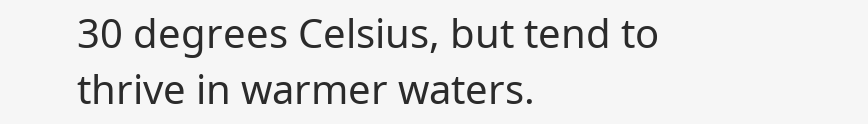30 degrees Celsius, but tend to thrive in warmer waters.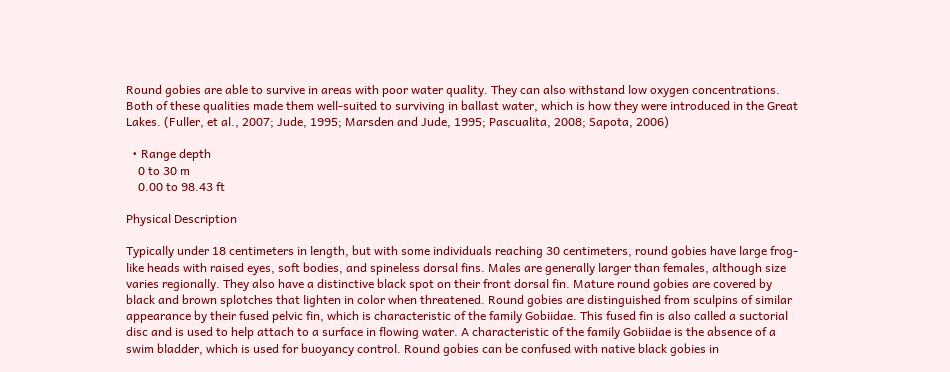Round gobies are able to survive in areas with poor water quality. They can also withstand low oxygen concentrations. Both of these qualities made them well-suited to surviving in ballast water, which is how they were introduced in the Great Lakes. (Fuller, et al., 2007; Jude, 1995; Marsden and Jude, 1995; Pascualita, 2008; Sapota, 2006)

  • Range depth
    0 to 30 m
    0.00 to 98.43 ft

Physical Description

Typically under 18 centimeters in length, but with some individuals reaching 30 centimeters, round gobies have large frog-like heads with raised eyes, soft bodies, and spineless dorsal fins. Males are generally larger than females, although size varies regionally. They also have a distinctive black spot on their front dorsal fin. Mature round gobies are covered by black and brown splotches that lighten in color when threatened. Round gobies are distinguished from sculpins of similar appearance by their fused pelvic fin, which is characteristic of the family Gobiidae. This fused fin is also called a suctorial disc and is used to help attach to a surface in flowing water. A characteristic of the family Gobiidae is the absence of a swim bladder, which is used for buoyancy control. Round gobies can be confused with native black gobies in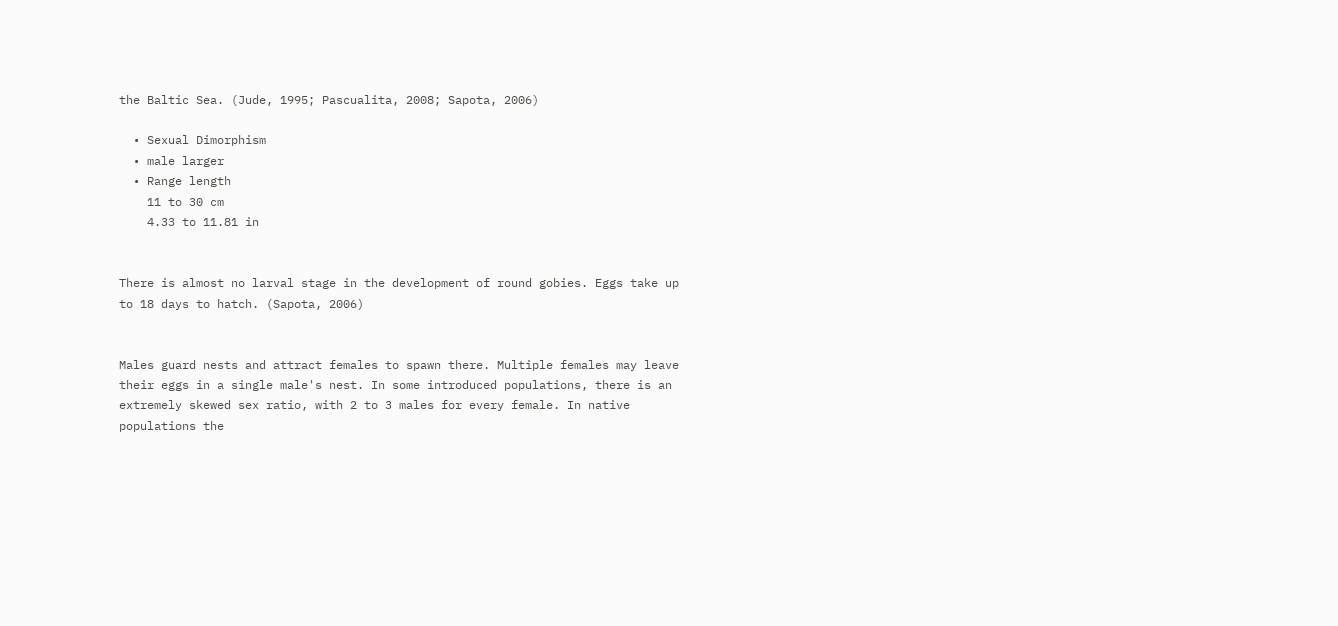the Baltic Sea. (Jude, 1995; Pascualita, 2008; Sapota, 2006)

  • Sexual Dimorphism
  • male larger
  • Range length
    11 to 30 cm
    4.33 to 11.81 in


There is almost no larval stage in the development of round gobies. Eggs take up to 18 days to hatch. (Sapota, 2006)


Males guard nests and attract females to spawn there. Multiple females may leave their eggs in a single male's nest. In some introduced populations, there is an extremely skewed sex ratio, with 2 to 3 males for every female. In native populations the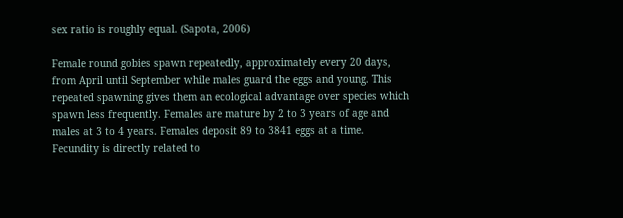sex ratio is roughly equal. (Sapota, 2006)

Female round gobies spawn repeatedly, approximately every 20 days, from April until September while males guard the eggs and young. This repeated spawning gives them an ecological advantage over species which spawn less frequently. Females are mature by 2 to 3 years of age and males at 3 to 4 years. Females deposit 89 to 3841 eggs at a time. Fecundity is directly related to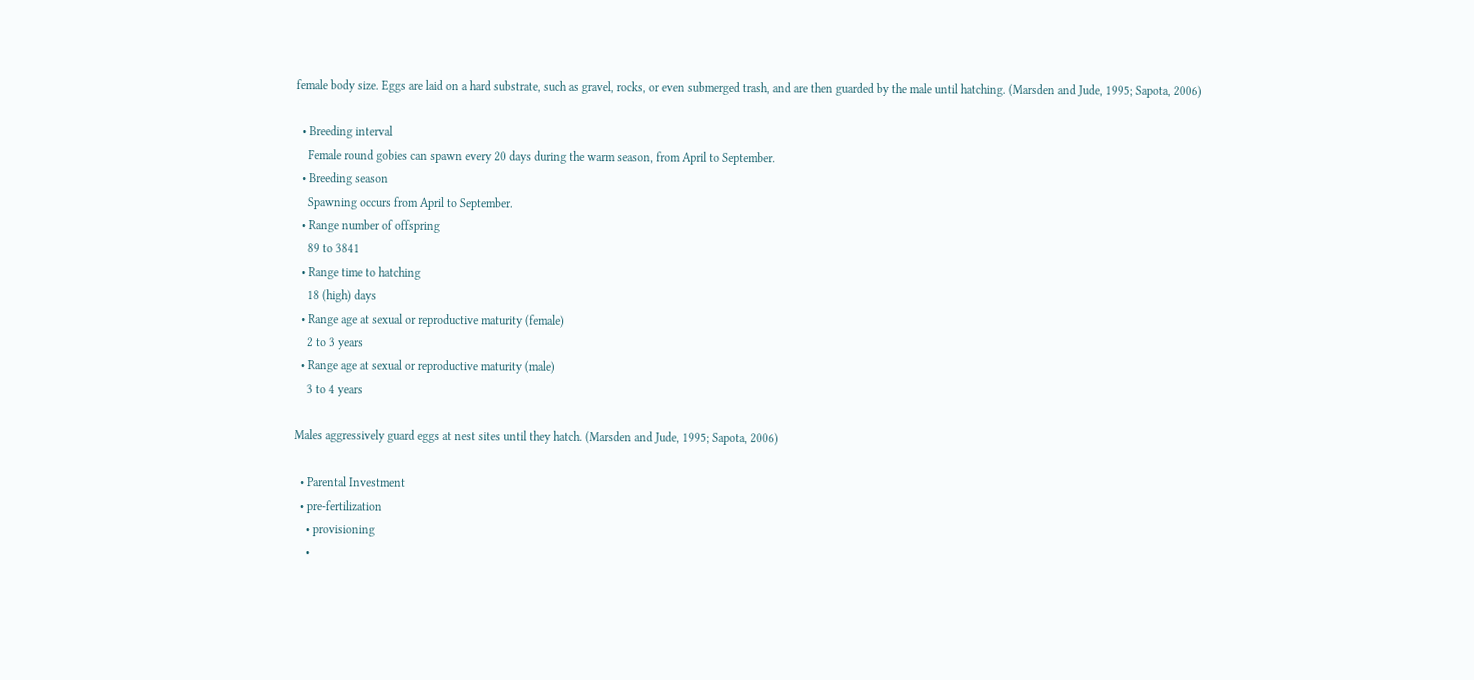female body size. Eggs are laid on a hard substrate, such as gravel, rocks, or even submerged trash, and are then guarded by the male until hatching. (Marsden and Jude, 1995; Sapota, 2006)

  • Breeding interval
    Female round gobies can spawn every 20 days during the warm season, from April to September.
  • Breeding season
    Spawning occurs from April to September.
  • Range number of offspring
    89 to 3841
  • Range time to hatching
    18 (high) days
  • Range age at sexual or reproductive maturity (female)
    2 to 3 years
  • Range age at sexual or reproductive maturity (male)
    3 to 4 years

Males aggressively guard eggs at nest sites until they hatch. (Marsden and Jude, 1995; Sapota, 2006)

  • Parental Investment
  • pre-fertilization
    • provisioning
    •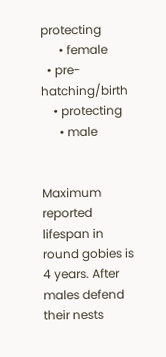protecting
      • female
  • pre-hatching/birth
    • protecting
      • male


Maximum reported lifespan in round gobies is 4 years. After males defend their nests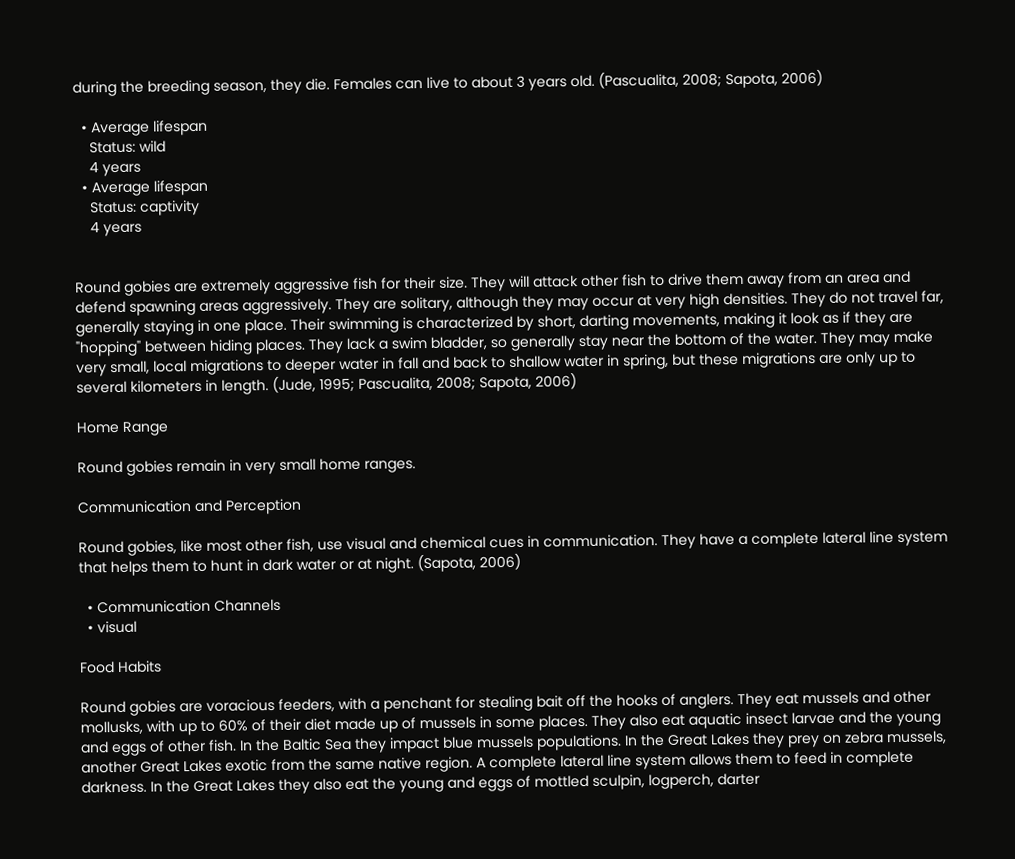during the breeding season, they die. Females can live to about 3 years old. (Pascualita, 2008; Sapota, 2006)

  • Average lifespan
    Status: wild
    4 years
  • Average lifespan
    Status: captivity
    4 years


Round gobies are extremely aggressive fish for their size. They will attack other fish to drive them away from an area and defend spawning areas aggressively. They are solitary, although they may occur at very high densities. They do not travel far, generally staying in one place. Their swimming is characterized by short, darting movements, making it look as if they are "hopping" between hiding places. They lack a swim bladder, so generally stay near the bottom of the water. They may make very small, local migrations to deeper water in fall and back to shallow water in spring, but these migrations are only up to several kilometers in length. (Jude, 1995; Pascualita, 2008; Sapota, 2006)

Home Range

Round gobies remain in very small home ranges.

Communication and Perception

Round gobies, like most other fish, use visual and chemical cues in communication. They have a complete lateral line system that helps them to hunt in dark water or at night. (Sapota, 2006)

  • Communication Channels
  • visual

Food Habits

Round gobies are voracious feeders, with a penchant for stealing bait off the hooks of anglers. They eat mussels and other mollusks, with up to 60% of their diet made up of mussels in some places. They also eat aquatic insect larvae and the young and eggs of other fish. In the Baltic Sea they impact blue mussels populations. In the Great Lakes they prey on zebra mussels, another Great Lakes exotic from the same native region. A complete lateral line system allows them to feed in complete darkness. In the Great Lakes they also eat the young and eggs of mottled sculpin, logperch, darter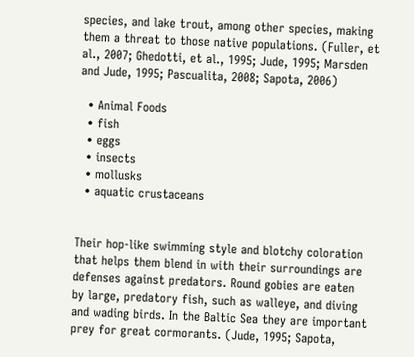species, and lake trout, among other species, making them a threat to those native populations. (Fuller, et al., 2007; Ghedotti, et al., 1995; Jude, 1995; Marsden and Jude, 1995; Pascualita, 2008; Sapota, 2006)

  • Animal Foods
  • fish
  • eggs
  • insects
  • mollusks
  • aquatic crustaceans


Their hop-like swimming style and blotchy coloration that helps them blend in with their surroundings are defenses against predators. Round gobies are eaten by large, predatory fish, such as walleye, and diving and wading birds. In the Baltic Sea they are important prey for great cormorants. (Jude, 1995; Sapota,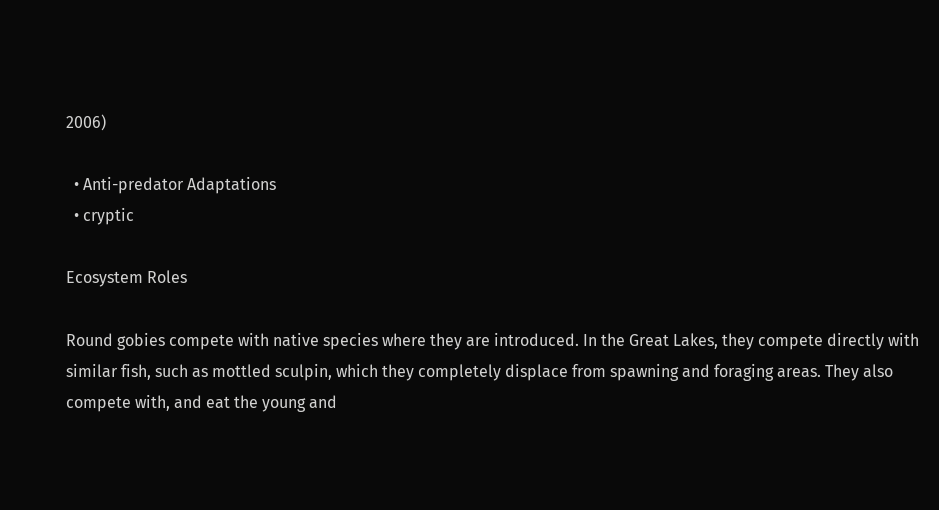2006)

  • Anti-predator Adaptations
  • cryptic

Ecosystem Roles

Round gobies compete with native species where they are introduced. In the Great Lakes, they compete directly with similar fish, such as mottled sculpin, which they completely displace from spawning and foraging areas. They also compete with, and eat the young and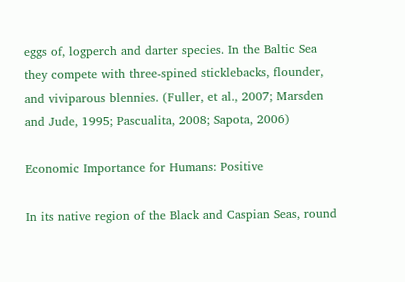eggs of, logperch and darter species. In the Baltic Sea they compete with three-spined sticklebacks, flounder, and viviparous blennies. (Fuller, et al., 2007; Marsden and Jude, 1995; Pascualita, 2008; Sapota, 2006)

Economic Importance for Humans: Positive

In its native region of the Black and Caspian Seas, round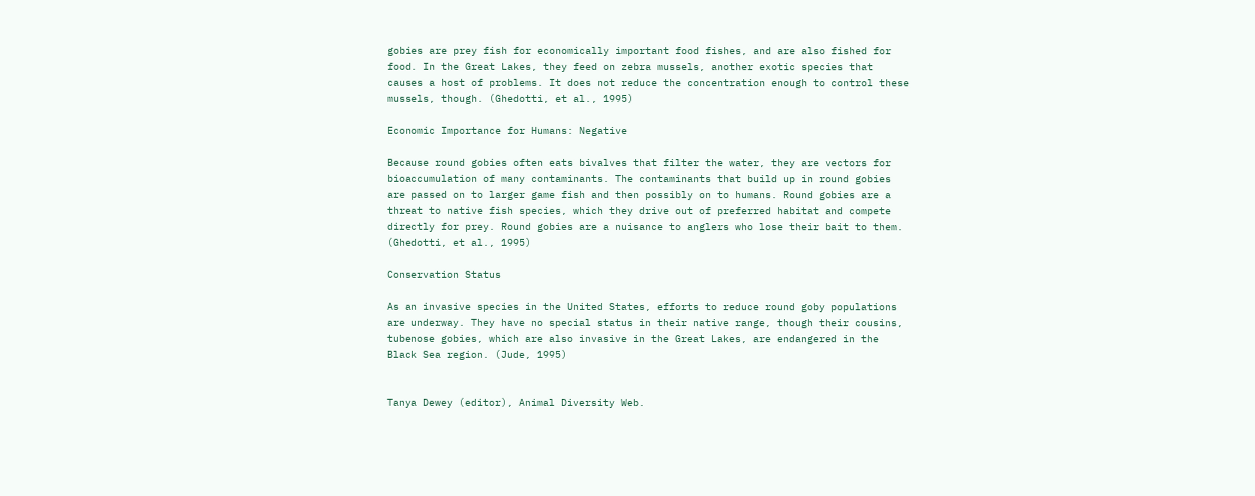gobies are prey fish for economically important food fishes, and are also fished for food. In the Great Lakes, they feed on zebra mussels, another exotic species that causes a host of problems. It does not reduce the concentration enough to control these mussels, though. (Ghedotti, et al., 1995)

Economic Importance for Humans: Negative

Because round gobies often eats bivalves that filter the water, they are vectors for bioaccumulation of many contaminants. The contaminants that build up in round gobies are passed on to larger game fish and then possibly on to humans. Round gobies are a threat to native fish species, which they drive out of preferred habitat and compete directly for prey. Round gobies are a nuisance to anglers who lose their bait to them. (Ghedotti, et al., 1995)

Conservation Status

As an invasive species in the United States, efforts to reduce round goby populations are underway. They have no special status in their native range, though their cousins, tubenose gobies, which are also invasive in the Great Lakes, are endangered in the Black Sea region. (Jude, 1995)


Tanya Dewey (editor), Animal Diversity Web.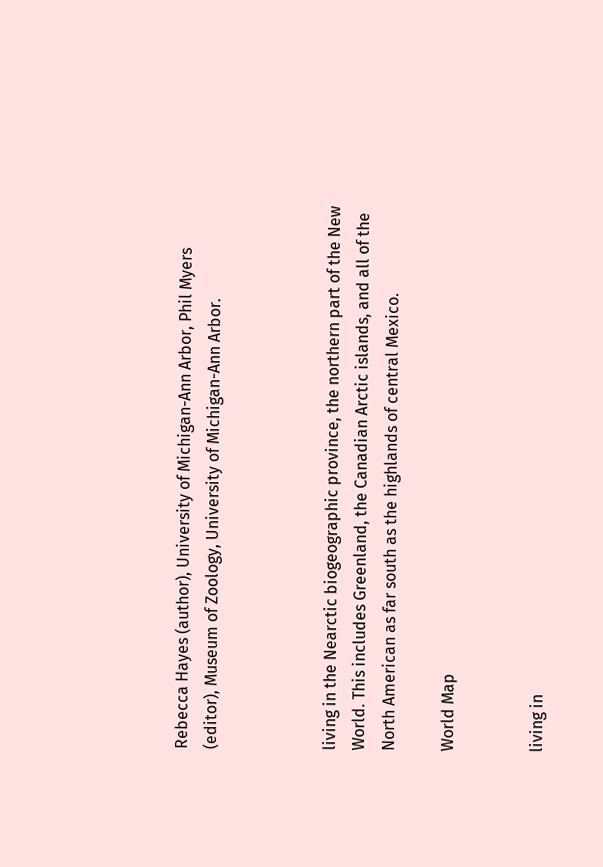Rebecca Hayes (author), University of Michigan-Ann Arbor, Phil Myers (editor), Museum of Zoology, University of Michigan-Ann Arbor.



living in the Nearctic biogeographic province, the northern part of the New World. This includes Greenland, the Canadian Arctic islands, and all of the North American as far south as the highlands of central Mexico.

World Map


living in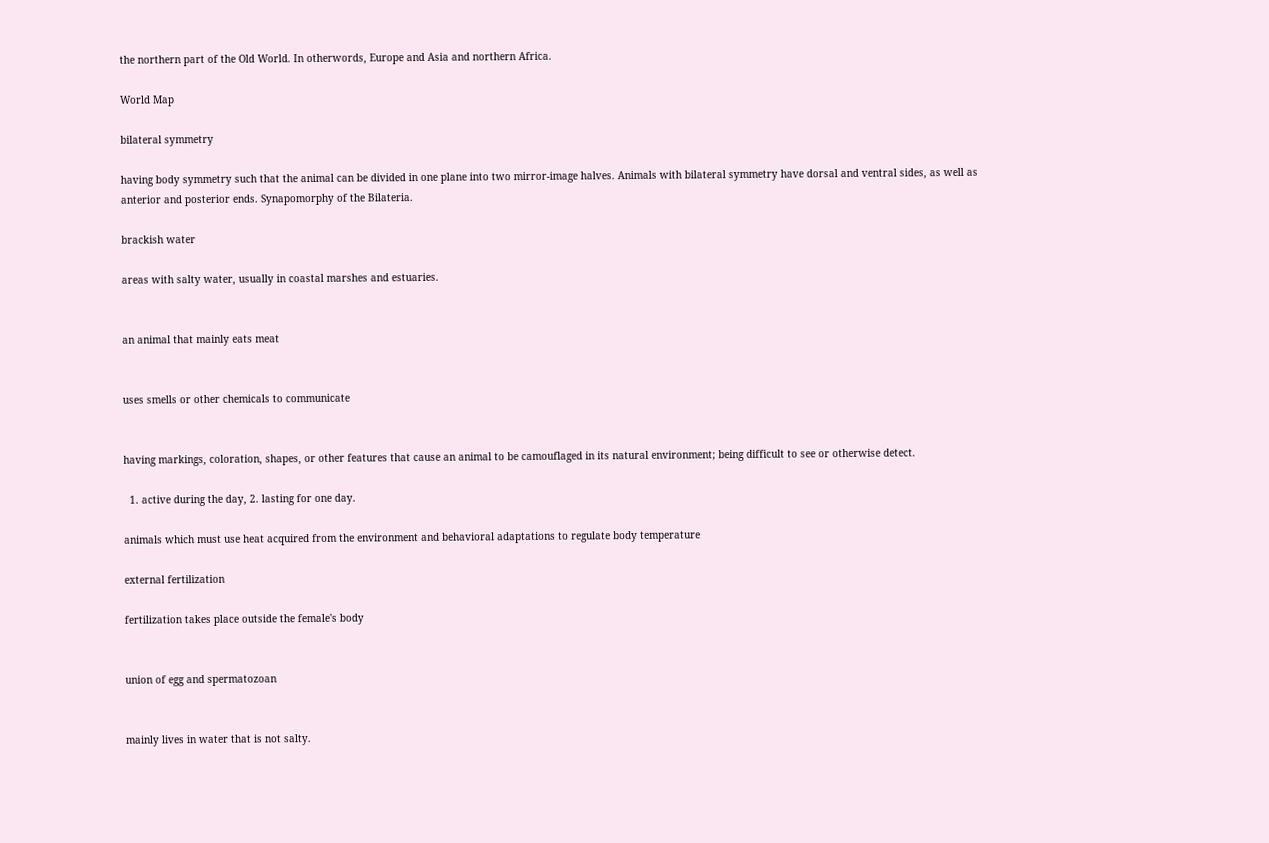the northern part of the Old World. In otherwords, Europe and Asia and northern Africa.

World Map

bilateral symmetry

having body symmetry such that the animal can be divided in one plane into two mirror-image halves. Animals with bilateral symmetry have dorsal and ventral sides, as well as anterior and posterior ends. Synapomorphy of the Bilateria.

brackish water

areas with salty water, usually in coastal marshes and estuaries.


an animal that mainly eats meat


uses smells or other chemicals to communicate


having markings, coloration, shapes, or other features that cause an animal to be camouflaged in its natural environment; being difficult to see or otherwise detect.

  1. active during the day, 2. lasting for one day.

animals which must use heat acquired from the environment and behavioral adaptations to regulate body temperature

external fertilization

fertilization takes place outside the female's body


union of egg and spermatozoan


mainly lives in water that is not salty.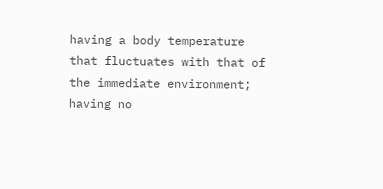having a body temperature that fluctuates with that of the immediate environment; having no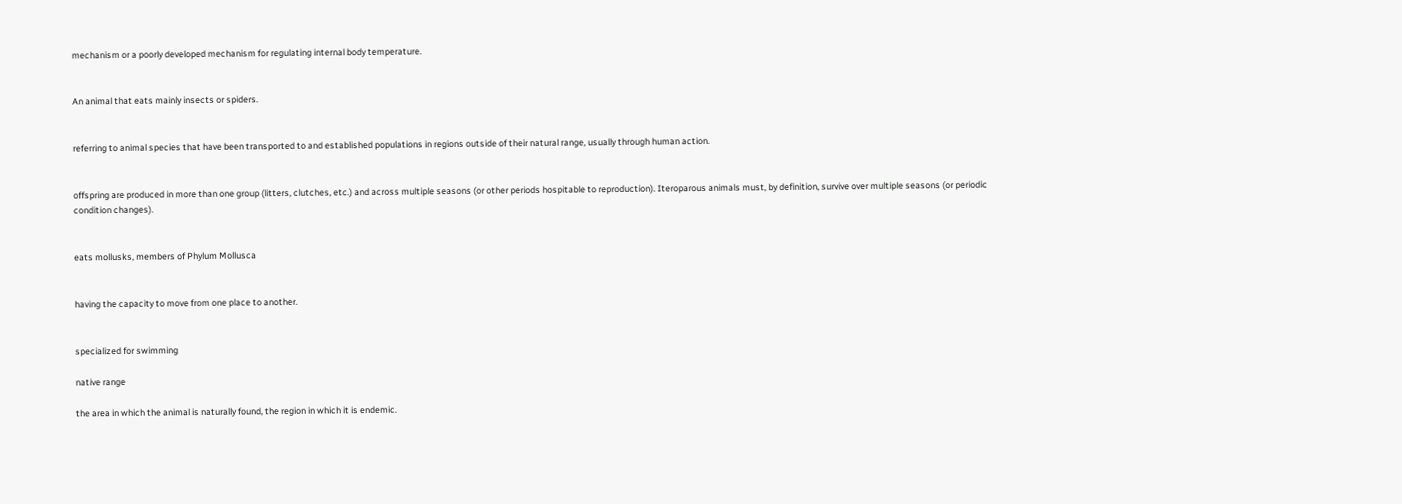mechanism or a poorly developed mechanism for regulating internal body temperature.


An animal that eats mainly insects or spiders.


referring to animal species that have been transported to and established populations in regions outside of their natural range, usually through human action.


offspring are produced in more than one group (litters, clutches, etc.) and across multiple seasons (or other periods hospitable to reproduction). Iteroparous animals must, by definition, survive over multiple seasons (or periodic condition changes).


eats mollusks, members of Phylum Mollusca


having the capacity to move from one place to another.


specialized for swimming

native range

the area in which the animal is naturally found, the region in which it is endemic.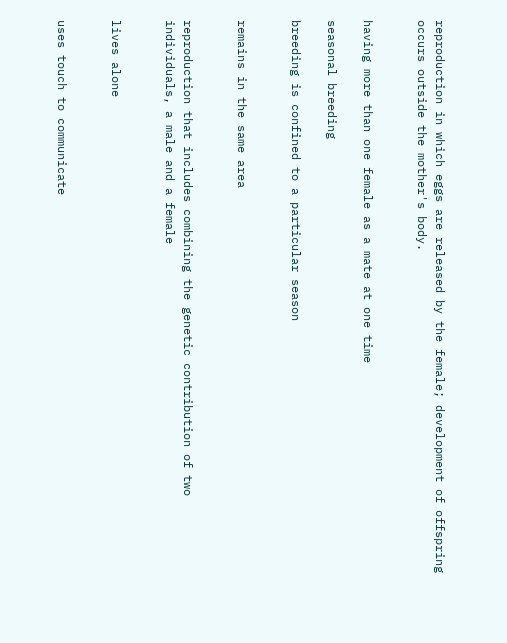reproduction in which eggs are released by the female; development of offspring occurs outside the mother's body.


having more than one female as a mate at one time

seasonal breeding

breeding is confined to a particular season


remains in the same area


reproduction that includes combining the genetic contribution of two individuals, a male and a female


lives alone


uses touch to communicate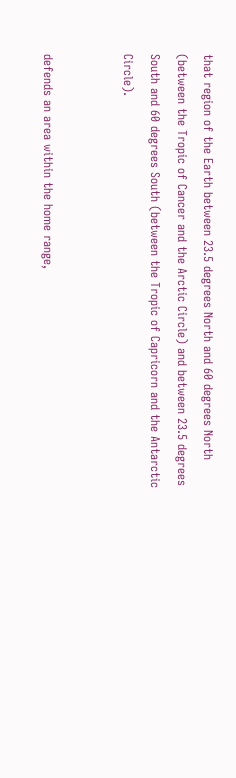that region of the Earth between 23.5 degrees North and 60 degrees North (between the Tropic of Cancer and the Arctic Circle) and between 23.5 degrees South and 60 degrees South (between the Tropic of Capricorn and the Antarctic Circle).


defends an area within the home range,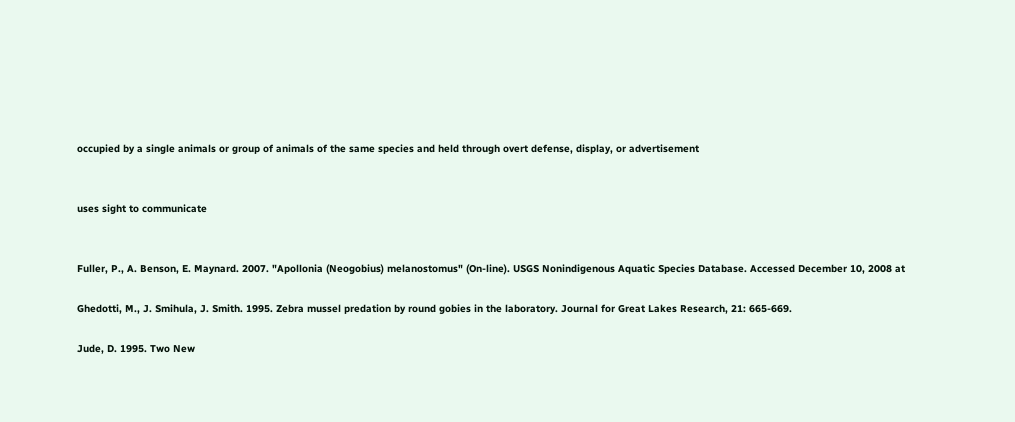occupied by a single animals or group of animals of the same species and held through overt defense, display, or advertisement


uses sight to communicate


Fuller, P., A. Benson, E. Maynard. 2007. "Apollonia (Neogobius) melanostomus" (On-line). USGS Nonindigenous Aquatic Species Database. Accessed December 10, 2008 at

Ghedotti, M., J. Smihula, J. Smith. 1995. Zebra mussel predation by round gobies in the laboratory. Journal for Great Lakes Research, 21: 665-669.

Jude, D. 1995. Two New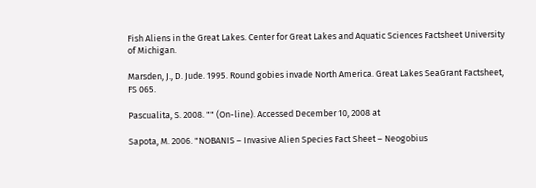Fish Aliens in the Great Lakes. Center for Great Lakes and Aquatic Sciences Factsheet University of Michigan.

Marsden, J., D. Jude. 1995. Round gobies invade North America. Great Lakes SeaGrant Factsheet, FS 065.

Pascualita, S. 2008. "" (On-line). Accessed December 10, 2008 at

Sapota, M. 2006. "NOBANIS – Invasive Alien Species Fact Sheet – Neogobius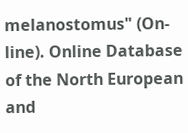melanostomus" (On-line). Online Database of the North European and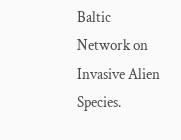Baltic Network on Invasive Alien Species.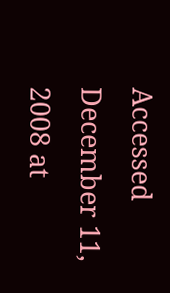Accessed December 11, 2008 at